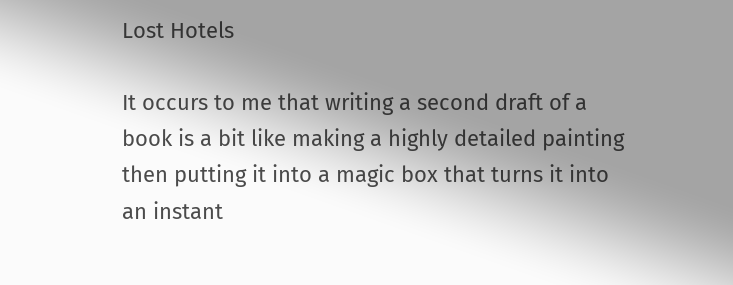Lost Hotels

It occurs to me that writing a second draft of a book is a bit like making a highly detailed painting then putting it into a magic box that turns it into an instant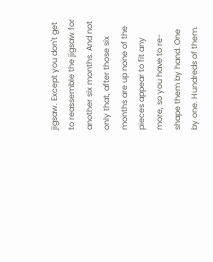jigsaw. Except you don't get to reassemble the jigsaw for another six months. And not only that, after those six months are up none of the pieces appear to fit any more, so you have to re-shape them by hand. One by one. Hundreds of them.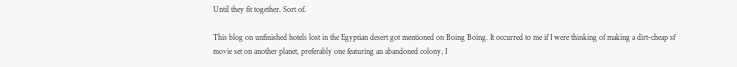Until they fit together. Sort of.

This blog on unfinished hotels lost in the Egyptian desert got mentioned on Boing Boing. It occurred to me if I were thinking of making a dirt-cheap sf movie set on another planet, preferably one featuring an abandoned colony, I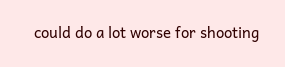could do a lot worse for shooting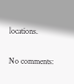locations.

No comments: